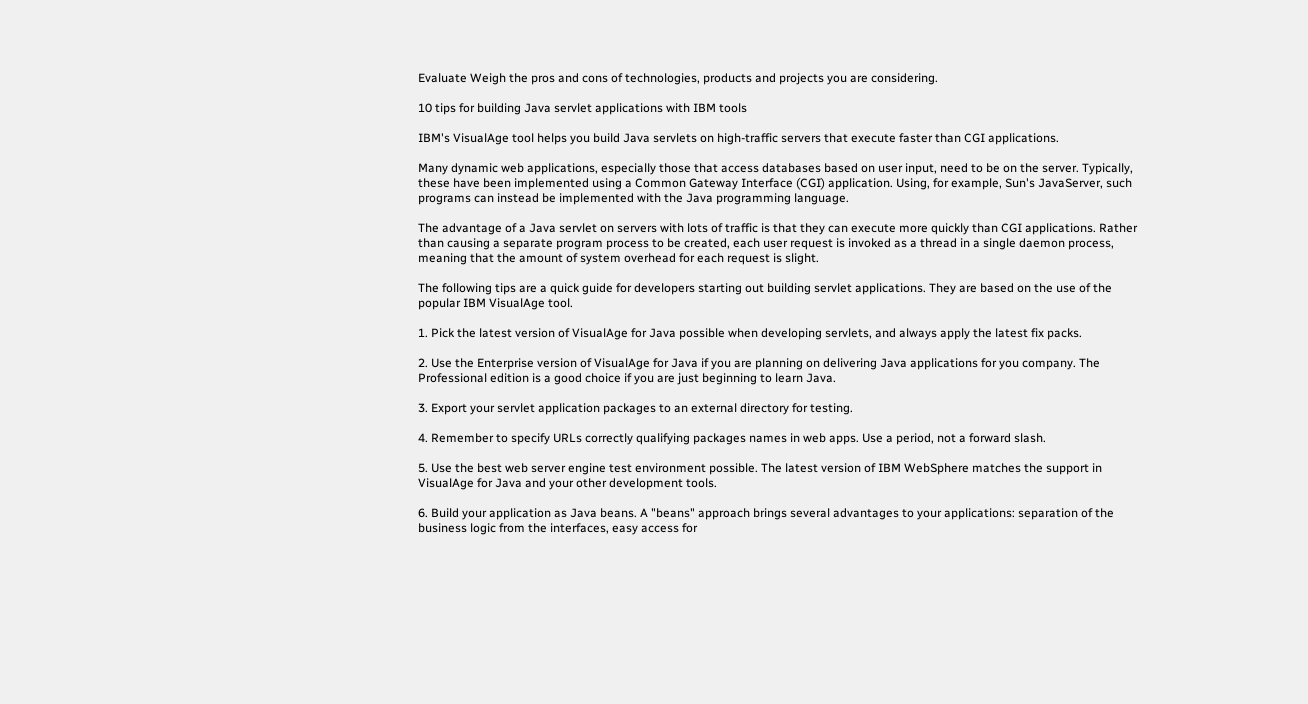Evaluate Weigh the pros and cons of technologies, products and projects you are considering.

10 tips for building Java servlet applications with IBM tools

IBM's VisualAge tool helps you build Java servlets on high-traffic servers that execute faster than CGI applications.

Many dynamic web applications, especially those that access databases based on user input, need to be on the server. Typically, these have been implemented using a Common Gateway Interface (CGI) application. Using, for example, Sun's JavaServer, such programs can instead be implemented with the Java programming language.

The advantage of a Java servlet on servers with lots of traffic is that they can execute more quickly than CGI applications. Rather than causing a separate program process to be created, each user request is invoked as a thread in a single daemon process, meaning that the amount of system overhead for each request is slight.

The following tips are a quick guide for developers starting out building servlet applications. They are based on the use of the popular IBM VisualAge tool.

1. Pick the latest version of VisualAge for Java possible when developing servlets, and always apply the latest fix packs.

2. Use the Enterprise version of VisualAge for Java if you are planning on delivering Java applications for you company. The Professional edition is a good choice if you are just beginning to learn Java.

3. Export your servlet application packages to an external directory for testing.

4. Remember to specify URLs correctly qualifying packages names in web apps. Use a period, not a forward slash.

5. Use the best web server engine test environment possible. The latest version of IBM WebSphere matches the support in VisualAge for Java and your other development tools.

6. Build your application as Java beans. A "beans" approach brings several advantages to your applications: separation of the business logic from the interfaces, easy access for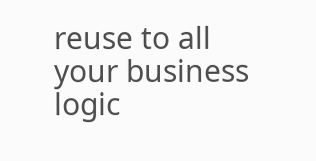reuse to all your business logic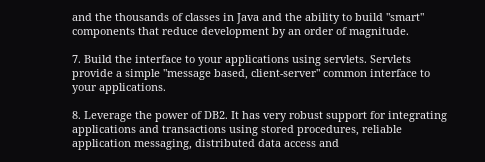and the thousands of classes in Java and the ability to build "smart" components that reduce development by an order of magnitude.

7. Build the interface to your applications using servlets. Servlets provide a simple "message based, client-server" common interface to your applications.

8. Leverage the power of DB2. It has very robust support for integrating applications and transactions using stored procedures, reliable application messaging, distributed data access and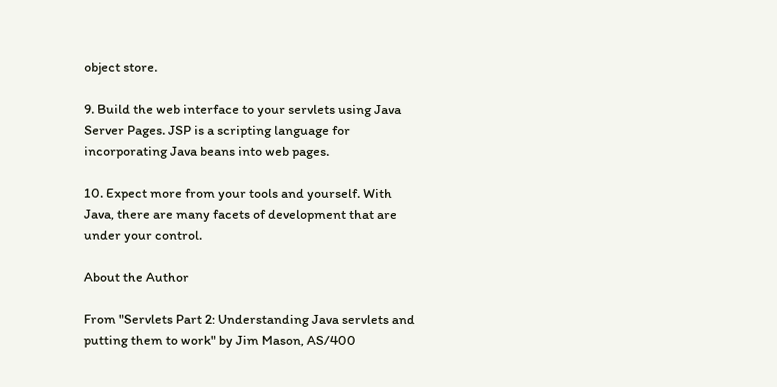object store.

9. Build the web interface to your servlets using Java Server Pages. JSP is a scripting language for incorporating Java beans into web pages.

10. Expect more from your tools and yourself. With Java, there are many facets of development that are under your control.

About the Author

From "Servlets Part 2: Understanding Java servlets and putting them to work" by Jim Mason, AS/400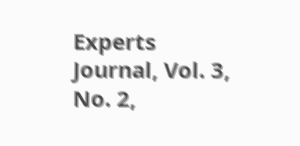Experts Journal, Vol. 3, No. 2,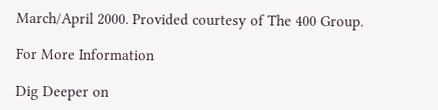March/April 2000. Provided courtesy of The 400 Group.

For More Information

Dig Deeper on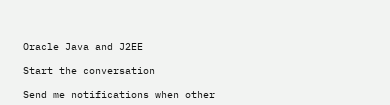Oracle Java and J2EE

Start the conversation

Send me notifications when other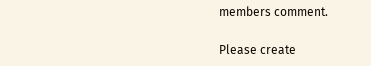members comment.

Please create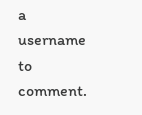a username to comment.